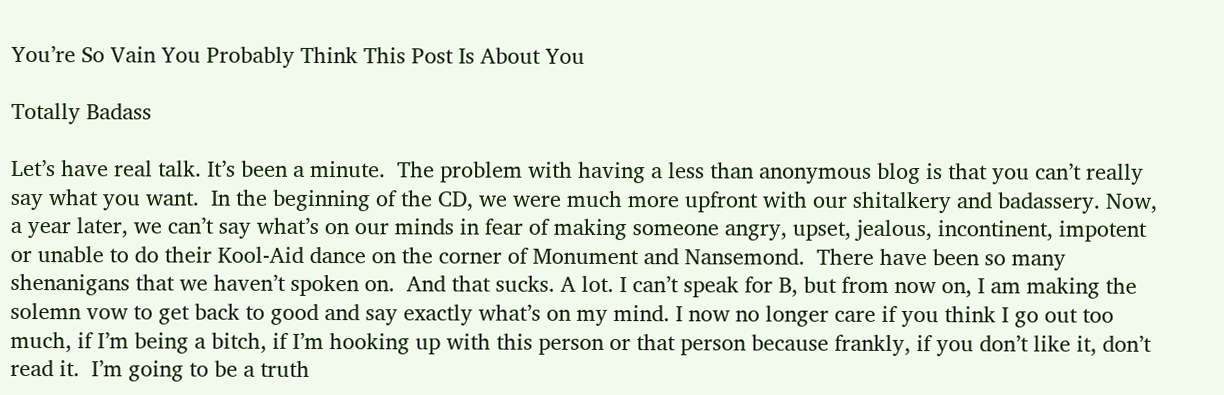You’re So Vain You Probably Think This Post Is About You

Totally Badass

Let’s have real talk. It’s been a minute.  The problem with having a less than anonymous blog is that you can’t really say what you want.  In the beginning of the CD, we were much more upfront with our shitalkery and badassery. Now, a year later, we can’t say what’s on our minds in fear of making someone angry, upset, jealous, incontinent, impotent or unable to do their Kool-Aid dance on the corner of Monument and Nansemond.  There have been so many shenanigans that we haven’t spoken on.  And that sucks. A lot. I can’t speak for B, but from now on, I am making the solemn vow to get back to good and say exactly what’s on my mind. I now no longer care if you think I go out too much, if I’m being a bitch, if I’m hooking up with this person or that person because frankly, if you don’t like it, don’t read it.  I’m going to be a truth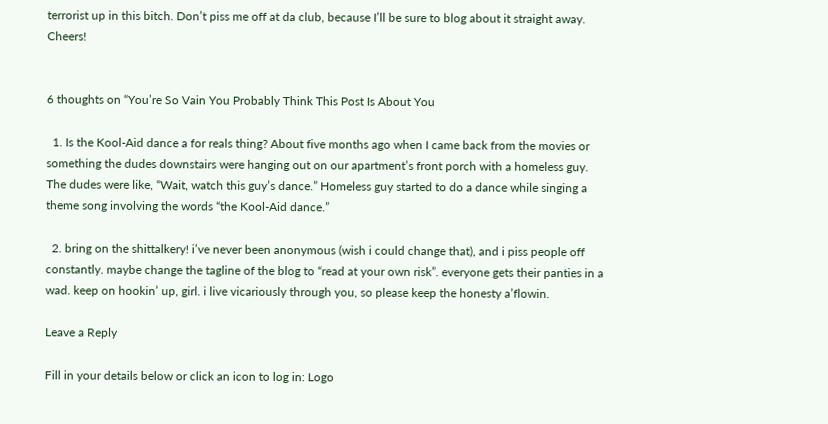terrorist up in this bitch. Don’t piss me off at da club, because I’ll be sure to blog about it straight away. Cheers!


6 thoughts on “You’re So Vain You Probably Think This Post Is About You

  1. Is the Kool-Aid dance a for reals thing? About five months ago when I came back from the movies or something the dudes downstairs were hanging out on our apartment’s front porch with a homeless guy. The dudes were like, “Wait, watch this guy’s dance.” Homeless guy started to do a dance while singing a theme song involving the words “the Kool-Aid dance.”

  2. bring on the shittalkery! i’ve never been anonymous (wish i could change that), and i piss people off constantly. maybe change the tagline of the blog to “read at your own risk”. everyone gets their panties in a wad. keep on hookin’ up, girl. i live vicariously through you, so please keep the honesty a’flowin.

Leave a Reply

Fill in your details below or click an icon to log in: Logo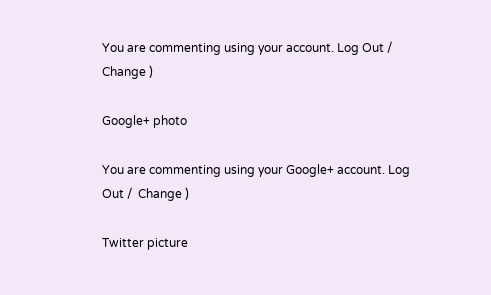You are commenting using your account. Log Out /  Change )

Google+ photo

You are commenting using your Google+ account. Log Out /  Change )

Twitter picture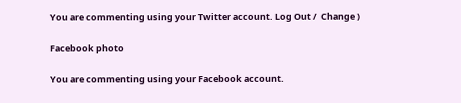You are commenting using your Twitter account. Log Out /  Change )

Facebook photo

You are commenting using your Facebook account.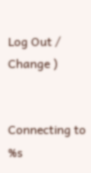Log Out /  Change )


Connecting to %s